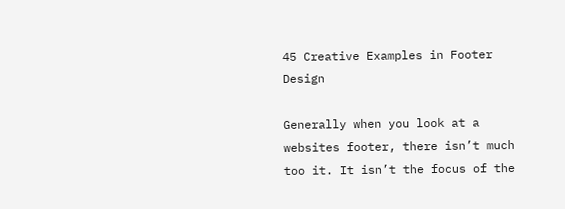45 Creative Examples in Footer Design

Generally when you look at a websites footer, there isn’t much too it. It isn’t the focus of the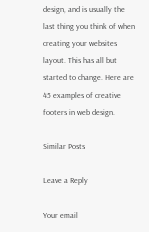design, and is usually the last thing you think of when creating your websites layout. This has all but started to change. Here are 45 examples of creative footers in web design.

Similar Posts

Leave a Reply

Your email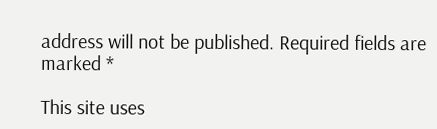address will not be published. Required fields are marked *

This site uses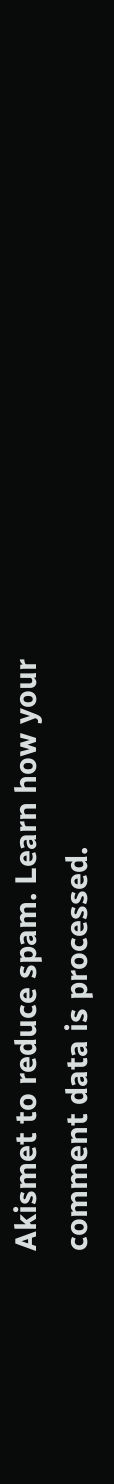Akismet to reduce spam. Learn how your comment data is processed.